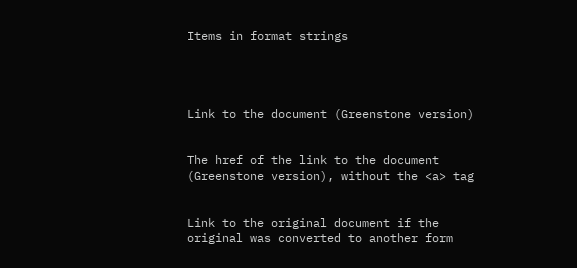Items in format strings




Link to the document (Greenstone version)


The href of the link to the document (Greenstone version), without the <a> tag


Link to the original document if the original was converted to another form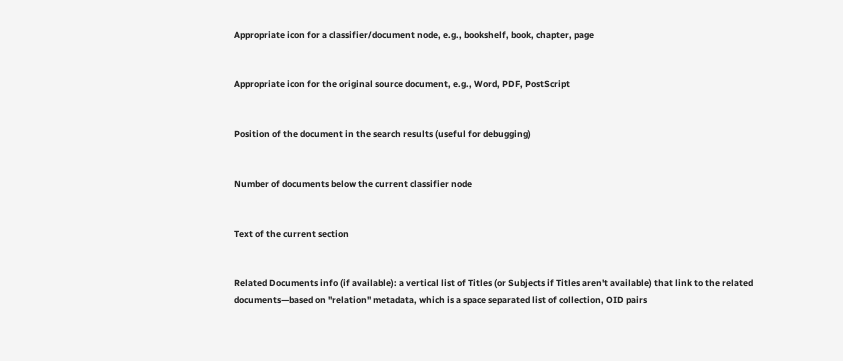Appropriate icon for a classifier/document node, e.g., bookshelf, book, chapter, page


Appropriate icon for the original source document, e.g., Word, PDF, PostScript


Position of the document in the search results (useful for debugging)


Number of documents below the current classifier node


Text of the current section


Related Documents info (if available): a vertical list of Titles (or Subjects if Titles aren't available) that link to the related documents—based on "relation" metadata, which is a space separated list of collection, OID pairs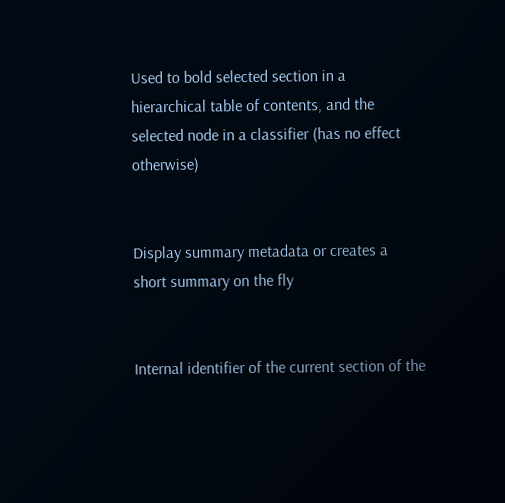Used to bold selected section in a hierarchical table of contents, and the selected node in a classifier (has no effect otherwise)


Display summary metadata or creates a short summary on the fly


Internal identifier of the current section of the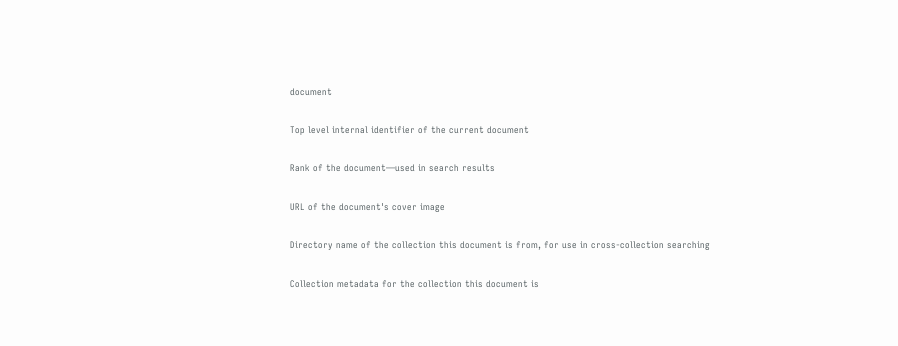document


Top level internal identifier of the current document


Rank of the document—used in search results


URL of the document's cover image


Directory name of the collection this document is from, for use in cross-collection searching


Collection metadata for the collection this document is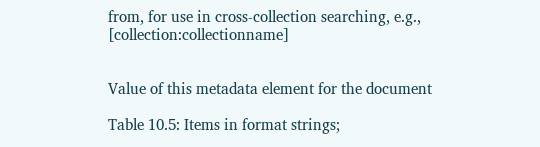from, for use in cross-collection searching, e.g., [collection:collectionname]


Value of this metadata element for the document

Table 10.5: Items in format strings;